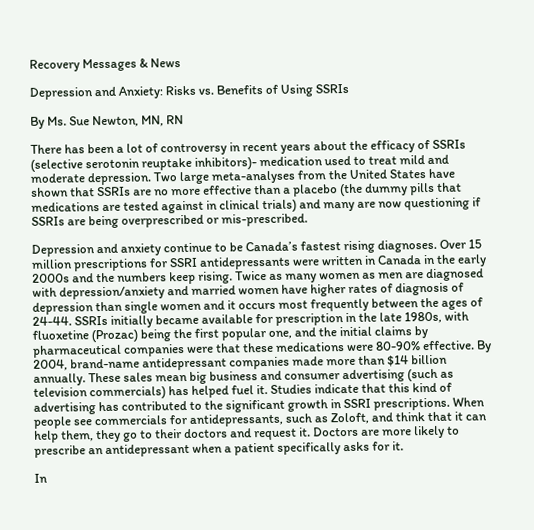Recovery Messages & News

Depression and Anxiety: Risks vs. Benefits of Using SSRIs

By Ms. Sue Newton, MN, RN

There has been a lot of controversy in recent years about the efficacy of SSRIs (selective serotonin reuptake inhibitors)- medication used to treat mild and moderate depression. Two large meta-analyses from the United States have shown that SSRIs are no more effective than a placebo (the dummy pills that medications are tested against in clinical trials) and many are now questioning if SSRIs are being overprescribed or mis-prescribed.

Depression and anxiety continue to be Canada’s fastest rising diagnoses. Over 15 million prescriptions for SSRI antidepressants were written in Canada in the early 2000s and the numbers keep rising. Twice as many women as men are diagnosed with depression/anxiety and married women have higher rates of diagnosis of depression than single women and it occurs most frequently between the ages of 24-44. SSRIs initially became available for prescription in the late 1980s, with fluoxetine (Prozac) being the first popular one, and the initial claims by pharmaceutical companies were that these medications were 80-90% effective. By 2004, brand-name antidepressant companies made more than $14 billion annually. These sales mean big business and consumer advertising (such as television commercials) has helped fuel it. Studies indicate that this kind of advertising has contributed to the significant growth in SSRI prescriptions. When people see commercials for antidepressants, such as Zoloft, and think that it can help them, they go to their doctors and request it. Doctors are more likely to prescribe an antidepressant when a patient specifically asks for it.

In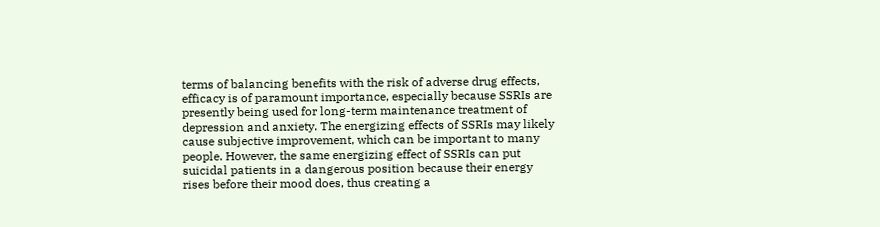terms of balancing benefits with the risk of adverse drug effects, efficacy is of paramount importance, especially because SSRIs are presently being used for long-term maintenance treatment of depression and anxiety. The energizing effects of SSRIs may likely cause subjective improvement, which can be important to many people. However, the same energizing effect of SSRIs can put suicidal patients in a dangerous position because their energy rises before their mood does, thus creating a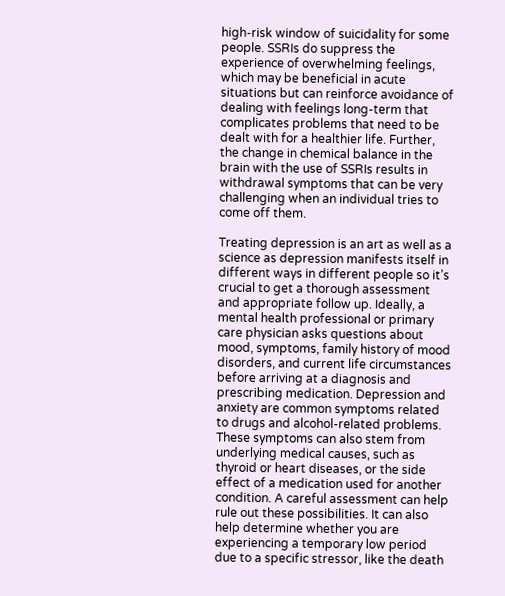high-risk window of suicidality for some people. SSRIs do suppress the experience of overwhelming feelings, which may be beneficial in acute situations but can reinforce avoidance of dealing with feelings long-term that complicates problems that need to be dealt with for a healthier life. Further, the change in chemical balance in the brain with the use of SSRIs results in withdrawal symptoms that can be very challenging when an individual tries to come off them.

Treating depression is an art as well as a science as depression manifests itself in different ways in different people so it’s crucial to get a thorough assessment and appropriate follow up. Ideally, a mental health professional or primary care physician asks questions about mood, symptoms, family history of mood disorders, and current life circumstances before arriving at a diagnosis and prescribing medication. Depression and anxiety are common symptoms related to drugs and alcohol-related problems. These symptoms can also stem from underlying medical causes, such as thyroid or heart diseases, or the side effect of a medication used for another condition. A careful assessment can help rule out these possibilities. It can also help determine whether you are experiencing a temporary low period due to a specific stressor, like the death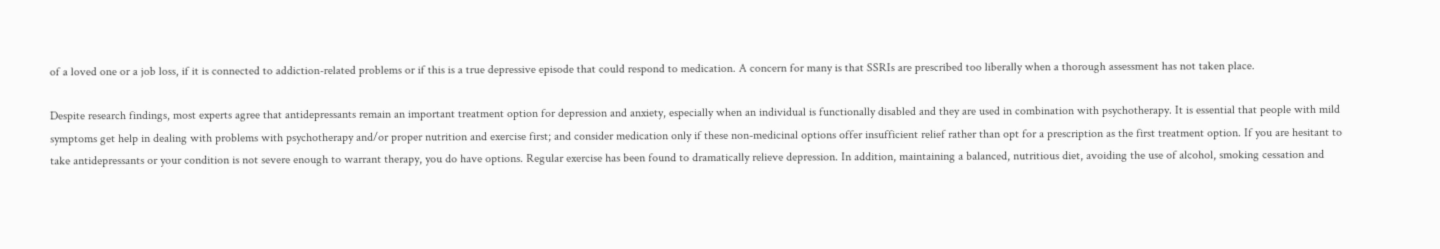of a loved one or a job loss, if it is connected to addiction-related problems or if this is a true depressive episode that could respond to medication. A concern for many is that SSRIs are prescribed too liberally when a thorough assessment has not taken place.

Despite research findings, most experts agree that antidepressants remain an important treatment option for depression and anxiety, especially when an individual is functionally disabled and they are used in combination with psychotherapy. It is essential that people with mild symptoms get help in dealing with problems with psychotherapy and/or proper nutrition and exercise first; and consider medication only if these non-medicinal options offer insufficient relief rather than opt for a prescription as the first treatment option. If you are hesitant to take antidepressants or your condition is not severe enough to warrant therapy, you do have options. Regular exercise has been found to dramatically relieve depression. In addition, maintaining a balanced, nutritious diet, avoiding the use of alcohol, smoking cessation and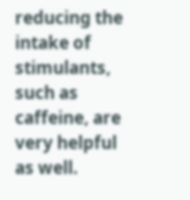reducing the intake of stimulants, such as caffeine, are very helpful as well.